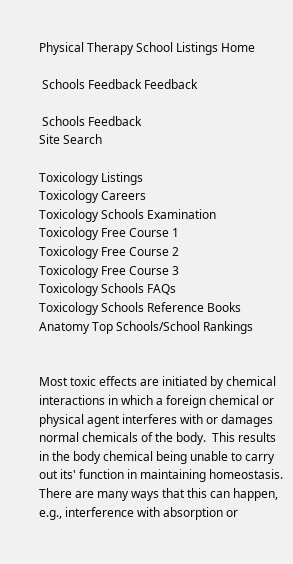Physical Therapy School Listings Home

 Schools Feedback Feedback

 Schools Feedback
Site Search

Toxicology Listings
Toxicology Careers
Toxicology Schools Examination
Toxicology Free Course 1
Toxicology Free Course 2
Toxicology Free Course 3
Toxicology Schools FAQs
Toxicology Schools Reference Books
Anatomy Top Schools/School Rankings


Most toxic effects are initiated by chemical interactions in which a foreign chemical or physical agent interferes with or damages normal chemicals of the body.  This results in the body chemical being unable to carry out its' function in maintaining homeostasis.  There are many ways that this can happen, e.g., interference with absorption or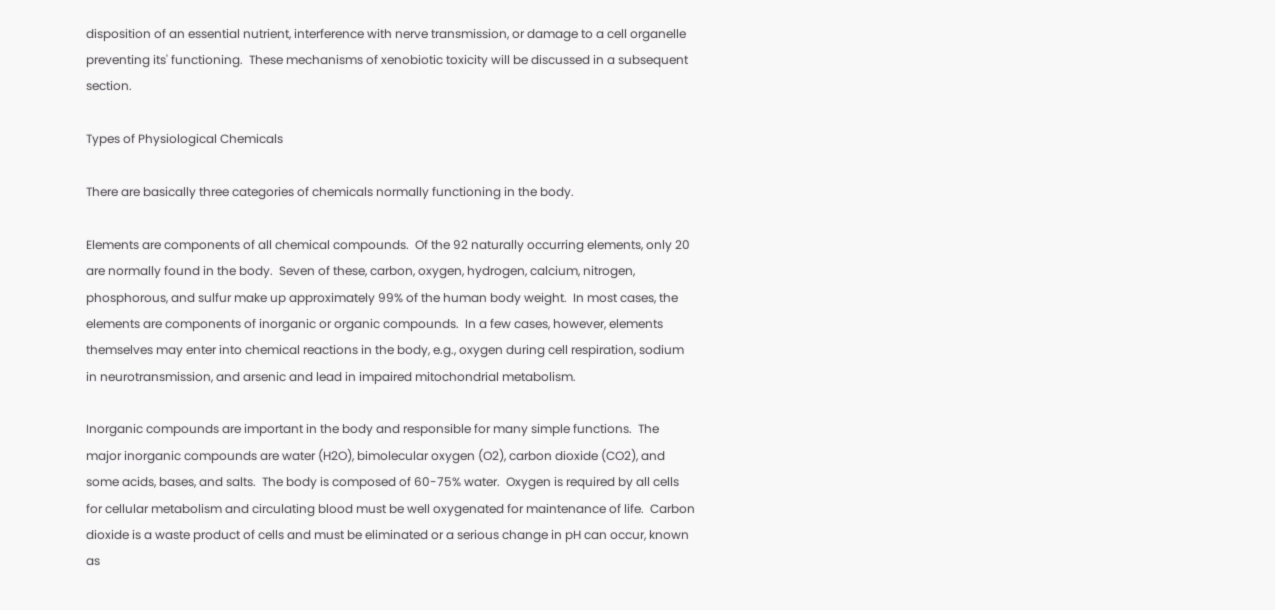disposition of an essential nutrient, interference with nerve transmission, or damage to a cell organelle preventing its' functioning.  These mechanisms of xenobiotic toxicity will be discussed in a subsequent section.

Types of Physiological Chemicals

There are basically three categories of chemicals normally functioning in the body.

Elements are components of all chemical compounds.  Of the 92 naturally occurring elements, only 20 are normally found in the body.  Seven of these, carbon, oxygen, hydrogen, calcium, nitrogen, phosphorous, and sulfur make up approximately 99% of the human body weight.  In most cases, the elements are components of inorganic or organic compounds.  In a few cases, however, elements themselves may enter into chemical reactions in the body, e.g., oxygen during cell respiration, sodium in neurotransmission, and arsenic and lead in impaired mitochondrial metabolism.

Inorganic compounds are important in the body and responsible for many simple functions.  The major inorganic compounds are water (H2O), bimolecular oxygen (O2), carbon dioxide (CO2), and some acids, bases, and salts.  The body is composed of 60-75% water.  Oxygen is required by all cells for cellular metabolism and circulating blood must be well oxygenated for maintenance of life.  Carbon dioxide is a waste product of cells and must be eliminated or a serious change in pH can occur, known as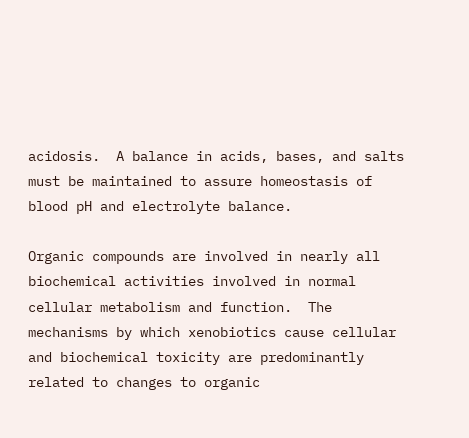acidosis.  A balance in acids, bases, and salts must be maintained to assure homeostasis of blood pH and electrolyte balance.

Organic compounds are involved in nearly all biochemical activities involved in normal cellular metabolism and function.  The mechanisms by which xenobiotics cause cellular and biochemical toxicity are predominantly related to changes to organic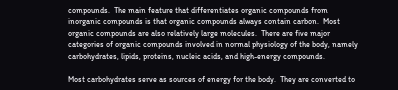compounds.  The main feature that differentiates organic compounds from inorganic compounds is that organic compounds always contain carbon.  Most organic compounds are also relatively large molecules.  There are five major categories of organic compounds involved in normal physiology of the body, namely carbohydrates, lipids, proteins, nucleic acids, and high-energy compounds.

Most carbohydrates serve as sources of energy for the body.  They are converted to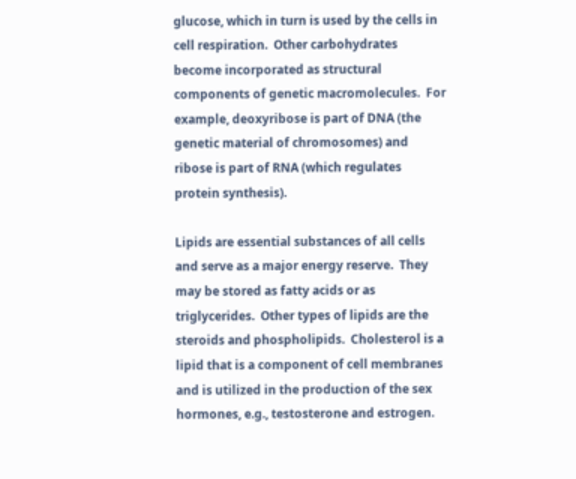glucose, which in turn is used by the cells in cell respiration.  Other carbohydrates become incorporated as structural components of genetic macromolecules.  For example, deoxyribose is part of DNA (the genetic material of chromosomes) and ribose is part of RNA (which regulates protein synthesis).

Lipids are essential substances of all cells and serve as a major energy reserve.  They may be stored as fatty acids or as triglycerides.  Other types of lipids are the steroids and phospholipids.  Cholesterol is a lipid that is a component of cell membranes and is utilized in the production of the sex hormones, e.g., testosterone and estrogen.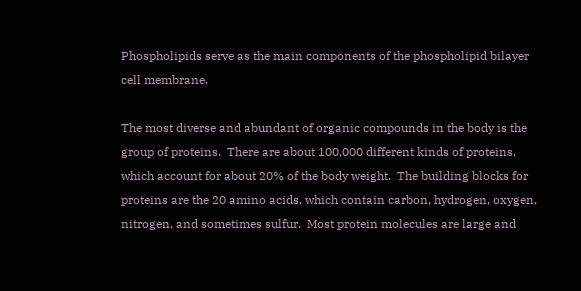Phospholipids serve as the main components of the phospholipid bilayer cell membrane.

The most diverse and abundant of organic compounds in the body is the group of proteins.  There are about 100,000 different kinds of proteins, which account for about 20% of the body weight.  The building blocks for proteins are the 20 amino acids, which contain carbon, hydrogen, oxygen, nitrogen, and sometimes sulfur.  Most protein molecules are large and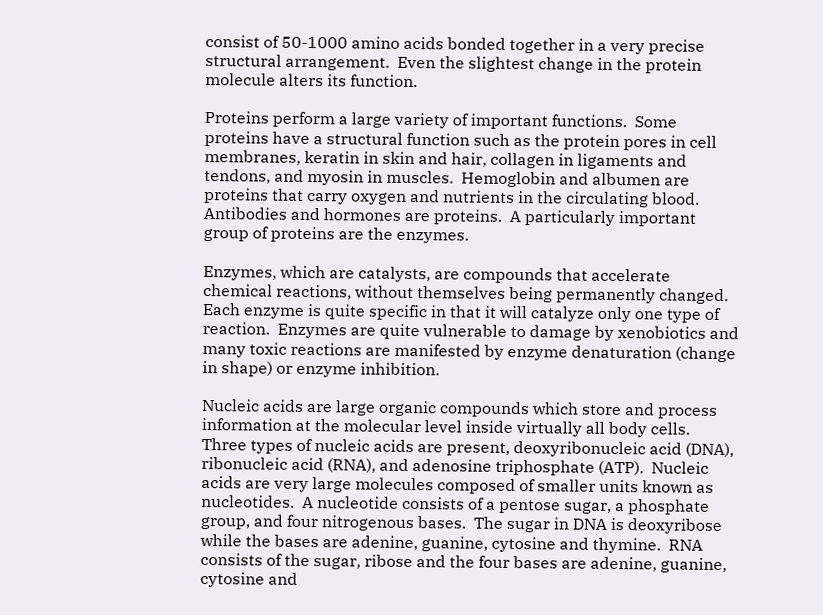consist of 50-1000 amino acids bonded together in a very precise structural arrangement.  Even the slightest change in the protein molecule alters its function.

Proteins perform a large variety of important functions.  Some proteins have a structural function such as the protein pores in cell membranes, keratin in skin and hair, collagen in ligaments and tendons, and myosin in muscles.  Hemoglobin and albumen are proteins that carry oxygen and nutrients in the circulating blood.  Antibodies and hormones are proteins.  A particularly important group of proteins are the enzymes.

Enzymes, which are catalysts, are compounds that accelerate chemical reactions, without themselves being permanently changed.  Each enzyme is quite specific in that it will catalyze only one type of reaction.  Enzymes are quite vulnerable to damage by xenobiotics and many toxic reactions are manifested by enzyme denaturation (change in shape) or enzyme inhibition.

Nucleic acids are large organic compounds which store and process information at the molecular level inside virtually all body cells.  Three types of nucleic acids are present, deoxyribonucleic acid (DNA), ribonucleic acid (RNA), and adenosine triphosphate (ATP).  Nucleic acids are very large molecules composed of smaller units known as nucleotides.  A nucleotide consists of a pentose sugar, a phosphate group, and four nitrogenous bases.  The sugar in DNA is deoxyribose while the bases are adenine, guanine, cytosine and thymine.  RNA consists of the sugar, ribose and the four bases are adenine, guanine, cytosine and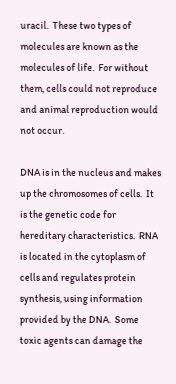uracil.  These two types of molecules are known as the molecules of life.  For without them, cells could not reproduce and animal reproduction would not occur.

DNA is in the nucleus and makes up the chromosomes of cells.  It is the genetic code for hereditary characteristics.  RNA is located in the cytoplasm of cells and regulates protein synthesis, using information provided by the DNA.  Some toxic agents can damage the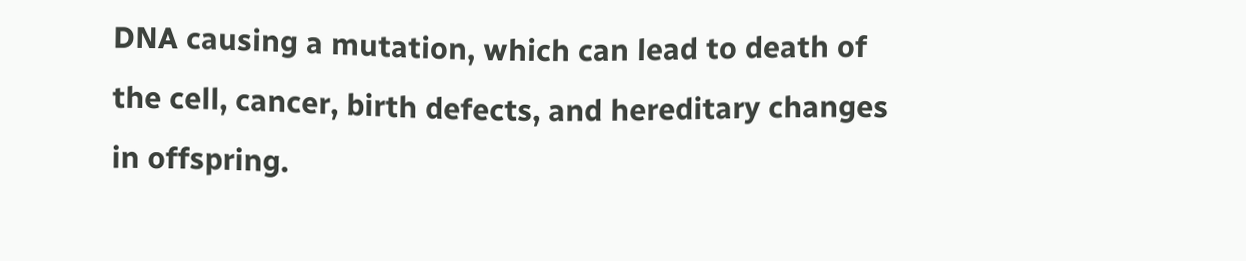DNA causing a mutation, which can lead to death of the cell, cancer, birth defects, and hereditary changes in offspring.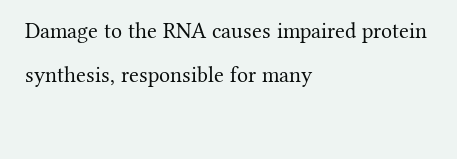Damage to the RNA causes impaired protein synthesis, responsible for many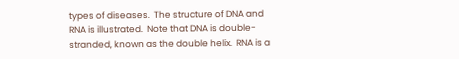types of diseases.  The structure of DNA and RNA is illustrated.  Note that DNA is double-stranded, known as the double helix.  RNA is a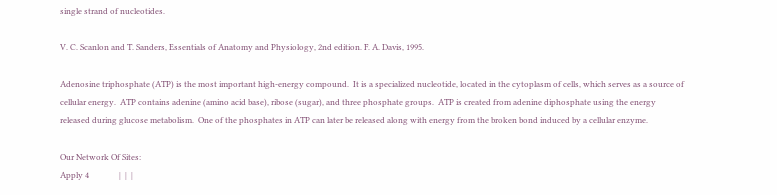single strand of nucleotides.

V. C. Scanlon and T. Sanders, Essentials of Anatomy and Physiology, 2nd edition. F. A. Davis, 1995.

Adenosine triphosphate (ATP) is the most important high-energy compound.  It is a specialized nucleotide, located in the cytoplasm of cells, which serves as a source of cellular energy.  ATP contains adenine (amino acid base), ribose (sugar), and three phosphate groups.  ATP is created from adenine diphosphate using the energy released during glucose metabolism.  One of the phosphates in ATP can later be released along with energy from the broken bond induced by a cellular enzyme.

Our Network Of Sites:
Apply 4               |  |  |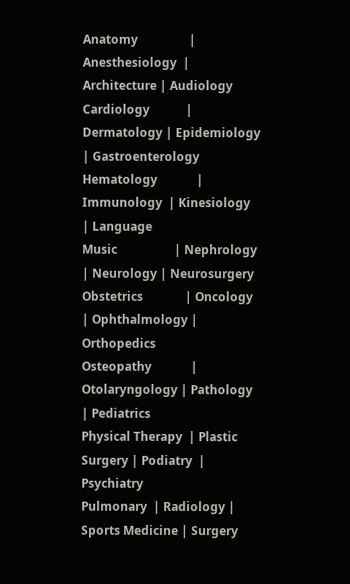Anatomy                 | Anesthesiology  | Architecture | Audiology
Cardiology            | Dermatology | Epidemiology | Gastroenterology
Hematology             | Immunology  | Kinesiology   | Language
Music                   | Nephrology | Neurology | Neurosurgery
Obstetrics              | Oncology | Ophthalmology | Orthopedics
Osteopathy             | Otolaryngology | Pathology  | Pediatrics
Physical Therapy  | Plastic Surgery | Podiatry  | Psychiatry
Pulmonary  | Radiology | Sports Medicine | Surgery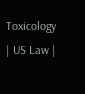Toxicology  | US Law |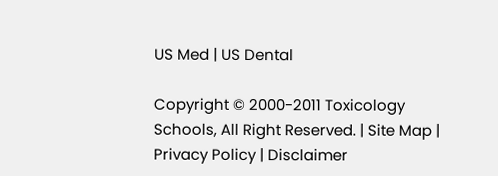US Med | US Dental

Copyright © 2000-2011 Toxicology Schools, All Right Reserved. | Site Map | Privacy Policy | Disclaimer